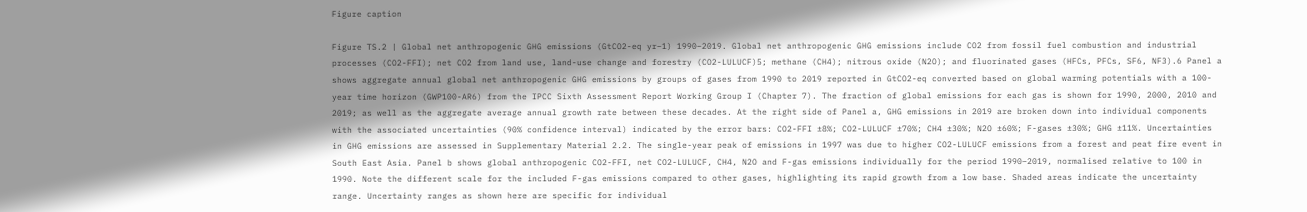Figure caption

Figure TS.2 | Global net anthropogenic GHG emissions (GtCO2-eq yr–1) 1990–2019. Global net anthropogenic GHG emissions include CO2 from fossil fuel combustion and industrial processes (CO2-FFI); net CO2 from land use, land-use change and forestry (CO2-LULUCF)5; methane (CH4); nitrous oxide (N2O); and fluorinated gases (HFCs, PFCs, SF6, NF3).6 Panel a shows aggregate annual global net anthropogenic GHG emissions by groups of gases from 1990 to 2019 reported in GtCO2-eq converted based on global warming potentials with a 100-year time horizon (GWP100-AR6) from the IPCC Sixth Assessment Report Working Group I (Chapter 7). The fraction of global emissions for each gas is shown for 1990, 2000, 2010 and 2019; as well as the aggregate average annual growth rate between these decades. At the right side of Panel a, GHG emissions in 2019 are broken down into individual components with the associated uncertainties (90% confidence interval) indicated by the error bars: CO2-FFI ±8%; CO2-LULUCF ±70%; CH4 ±30%; N2O ±60%; F-gases ±30%; GHG ±11%. Uncertainties in GHG emissions are assessed in Supplementary Material 2.2. The single-year peak of emissions in 1997 was due to higher CO2-LULUCF emissions from a forest and peat fire event in South East Asia. Panel b shows global anthropogenic CO2-FFI, net CO2-LULUCF, CH4, N2O and F-gas emissions individually for the period 1990–2019, normalised relative to 100 in 1990. Note the different scale for the included F-gas emissions compared to other gases, highlighting its rapid growth from a low base. Shaded areas indicate the uncertainty range. Uncertainty ranges as shown here are specific for individual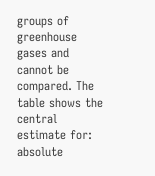groups of greenhouse gases and cannot be compared. The table shows the central estimate for: absolute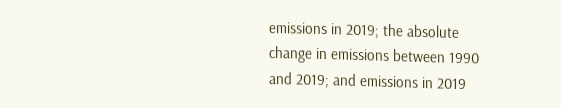emissions in 2019; the absolute change in emissions between 1990 and 2019; and emissions in 2019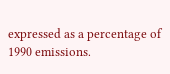expressed as a percentage of 1990 emissions.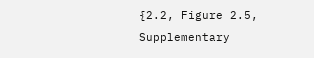{2.2, Figure 2.5, Supplementary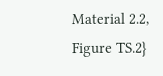Material 2.2, Figure TS.2}